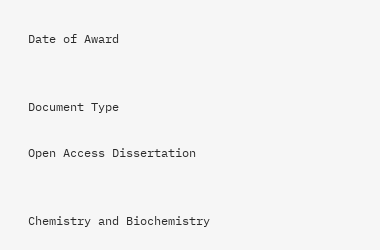Date of Award


Document Type

Open Access Dissertation


Chemistry and Biochemistry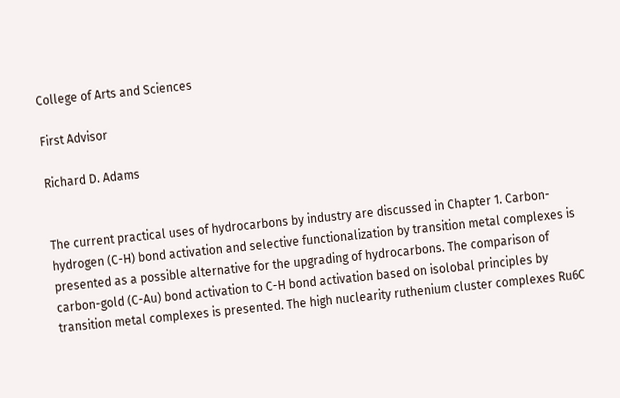College of Arts and Sciences

First Advisor

Richard D. Adams


The current practical uses of hydrocarbons by industry are discussed in Chapter 1. Carbon-hydrogen (C-H) bond activation and selective functionalization by transition metal complexes is presented as a possible alternative for the upgrading of hydrocarbons. The comparison of carbon-gold (C-Au) bond activation to C-H bond activation based on isolobal principles by transition metal complexes is presented. The high nuclearity ruthenium cluster complexes Ru6C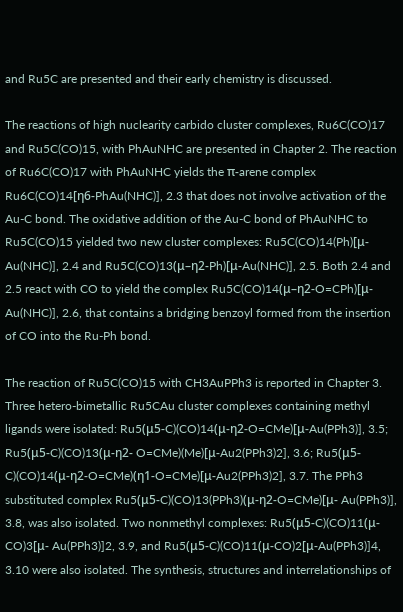and Ru5C are presented and their early chemistry is discussed.

The reactions of high nuclearity carbido cluster complexes, Ru6C(CO)17 and Ru5C(CO)15, with PhAuNHC are presented in Chapter 2. The reaction of Ru6C(CO)17 with PhAuNHC yields the π-arene complex Ru6C(CO)14[η6-PhAu(NHC)], 2.3 that does not involve activation of the Au-C bond. The oxidative addition of the Au-C bond of PhAuNHC to Ru5C(CO)15 yielded two new cluster complexes: Ru5C(CO)14(Ph)[μ- Au(NHC)], 2.4 and Ru5C(CO)13(μ–η2-Ph)[μ-Au(NHC)], 2.5. Both 2.4 and 2.5 react with CO to yield the complex Ru5C(CO)14(μ–η2-O=CPh)[μ-Au(NHC)], 2.6, that contains a bridging benzoyl formed from the insertion of CO into the Ru-Ph bond.

The reaction of Ru5C(CO)15 with CH3AuPPh3 is reported in Chapter 3. Three hetero-bimetallic Ru5CAu cluster complexes containing methyl ligands were isolated: Ru5(μ5-C)(CO)14(μ-η2-O=CMe)[μ-Au(PPh3)], 3.5; Ru5(μ5-C)(CO)13(μ-η2- O=CMe)(Me)[μ-Au2(PPh3)2], 3.6; Ru5(μ5-C)(CO)14(μ-η2-O=CMe)(η1-O=CMe)[μ-Au2(PPh3)2], 3.7. The PPh3 substituted complex Ru5(μ5-C)(CO)13(PPh3)(μ-η2-O=CMe)[μ- Au(PPh3)], 3.8, was also isolated. Two nonmethyl complexes: Ru5(μ5-C)(CO)11(μ-CO)3[μ- Au(PPh3)]2, 3.9, and Ru5(μ5-C)(CO)11(μ-CO)2[μ-Au(PPh3)]4, 3.10 were also isolated. The synthesis, structures and interrelationships of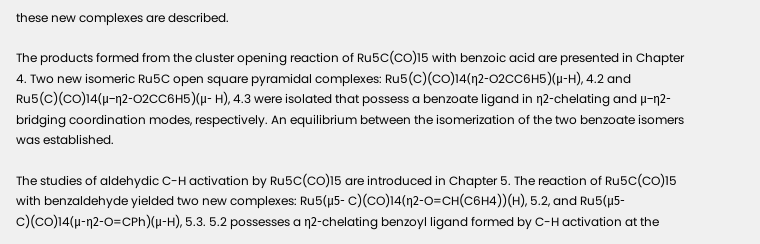these new complexes are described.

The products formed from the cluster opening reaction of Ru5C(CO)15 with benzoic acid are presented in Chapter 4. Two new isomeric Ru5C open square pyramidal complexes: Ru5(C)(CO)14(η2-O2CC6H5)(μ-H), 4.2 and Ru5(C)(CO)14(μ–η2-O2CC6H5)(μ- H), 4.3 were isolated that possess a benzoate ligand in η2-chelating and μ–η2-bridging coordination modes, respectively. An equilibrium between the isomerization of the two benzoate isomers was established.

The studies of aldehydic C-H activation by Ru5C(CO)15 are introduced in Chapter 5. The reaction of Ru5C(CO)15 with benzaldehyde yielded two new complexes: Ru5(μ5- C)(CO)14(η2-O=CH(C6H4))(H), 5.2, and Ru5(μ5-C)(CO)14(μ-η2-O=CPh)(μ-H), 5.3. 5.2 possesses a η2-chelating benzoyl ligand formed by C-H activation at the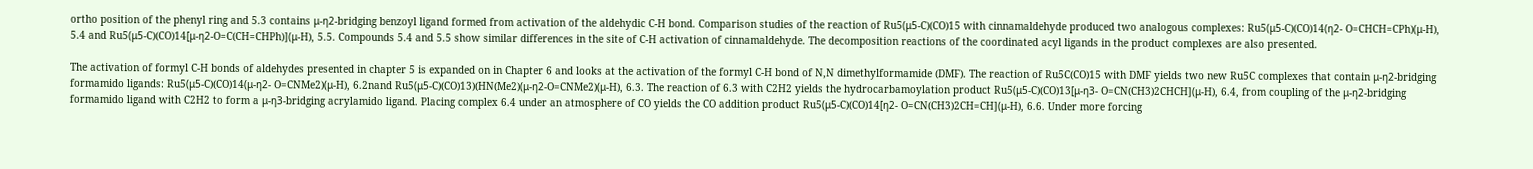ortho position of the phenyl ring and 5.3 contains μ-η2-bridging benzoyl ligand formed from activation of the aldehydic C-H bond. Comparison studies of the reaction of Ru5(μ5-C)(CO)15 with cinnamaldehyde produced two analogous complexes: Ru5(μ5-C)(CO)14(η2- O=CHCH=CPh)(μ-H), 5.4 and Ru5(μ5-C)(CO)14[μ-η2-O=C(CH=CHPh)](μ-H), 5.5. Compounds 5.4 and 5.5 show similar differences in the site of C-H activation of cinnamaldehyde. The decomposition reactions of the coordinated acyl ligands in the product complexes are also presented.

The activation of formyl C-H bonds of aldehydes presented in chapter 5 is expanded on in Chapter 6 and looks at the activation of the formyl C-H bond of N,N dimethylformamide (DMF). The reaction of Ru5C(CO)15 with DMF yields two new Ru5C complexes that contain μ-η2-bridging formamido ligands: Ru5(μ5-C)(CO)14(μ-η2- O=CNMe2)(μ-H), 6.2nand Ru5(μ5-C)(CO)13)(HN(Me2)(μ-η2-O=CNMe2)(μ-H), 6.3. The reaction of 6.3 with C2H2 yields the hydrocarbamoylation product Ru5(μ5-C)(CO)13[μ-η3- O=CN(CH3)2CHCH](μ-H), 6.4, from coupling of the μ-η2-bridging formamido ligand with C2H2 to form a μ-η3-bridging acrylamido ligand. Placing complex 6.4 under an atmosphere of CO yields the CO addition product Ru5(μ5-C)(CO)14[η2- O=CN(CH3)2CH=CH](μ-H), 6.6. Under more forcing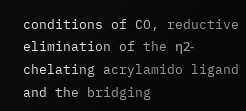conditions of CO, reductive elimination of the η2-chelating acrylamido ligand and the bridging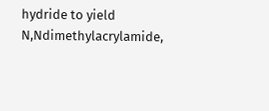hydride to yield N,Ndimethylacrylamide,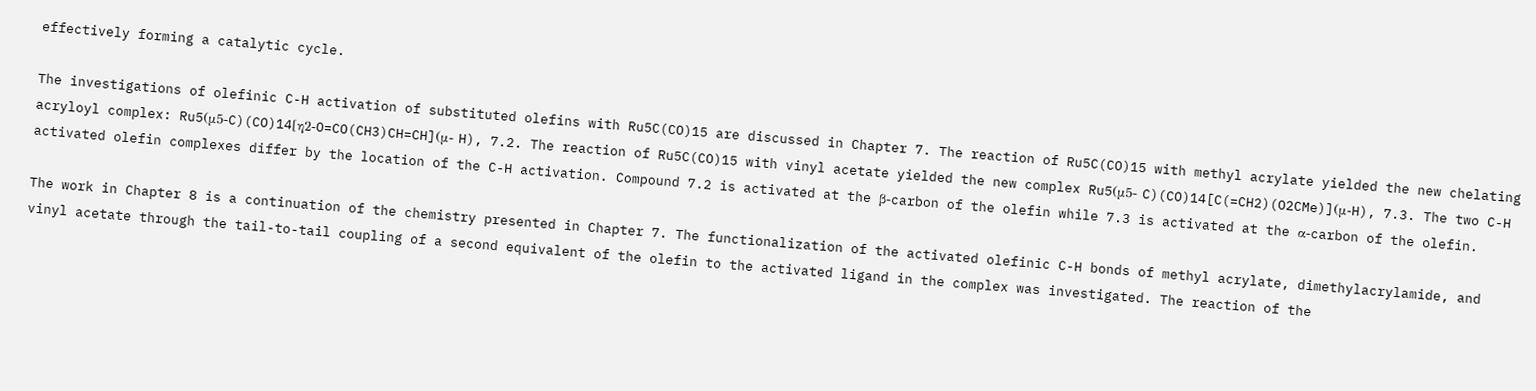effectively forming a catalytic cycle.

The investigations of olefinic C-H activation of substituted olefins with Ru5C(CO)15 are discussed in Chapter 7. The reaction of Ru5C(CO)15 with methyl acrylate yielded the new chelating acryloyl complex: Ru5(μ5-C)(CO)14[η2-O=CO(CH3)CH=CH](μ- H), 7.2. The reaction of Ru5C(CO)15 with vinyl acetate yielded the new complex Ru5(μ5- C)(CO)14[C(=CH2)(O2CMe)](μ-H), 7.3. The two C-H activated olefin complexes differ by the location of the C-H activation. Compound 7.2 is activated at the β-carbon of the olefin while 7.3 is activated at the α-carbon of the olefin.

The work in Chapter 8 is a continuation of the chemistry presented in Chapter 7. The functionalization of the activated olefinic C-H bonds of methyl acrylate, dimethylacrylamide, and vinyl acetate through the tail-to-tail coupling of a second equivalent of the olefin to the activated ligand in the complex was investigated. The reaction of the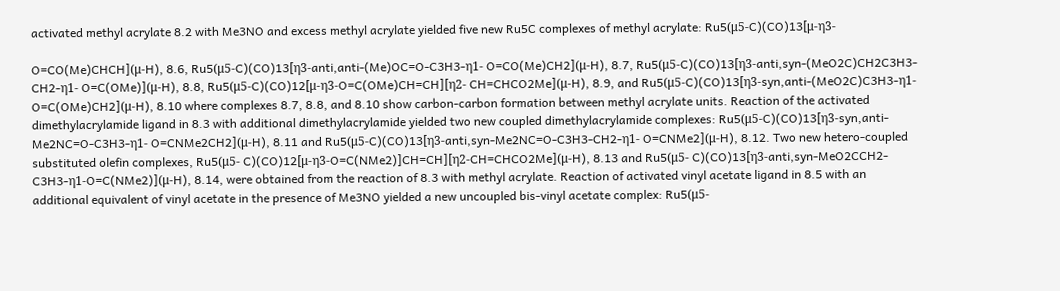activated methyl acrylate 8.2 with Me3NO and excess methyl acrylate yielded five new Ru5C complexes of methyl acrylate: Ru5(μ5-C)(CO)13[μ-η3-

O=CO(Me)CHCH](μ-H), 8.6, Ru5(μ5-C)(CO)13[η3-anti,anti-(Me)OC=O-C3H3-η1- O=CO(Me)CH2](μ-H), 8.7, Ru5(μ5-C)(CO)13[η3-anti,syn-(MeO2C)CH2C3H3-CH2-η1- O=C(OMe)](μ-H), 8.8, Ru5(μ5-C)(CO)12[μ-η3-O=C(OMe)CH=CH][η2- CH=CHCO2Me](μ-H), 8.9, and Ru5(μ5-C)(CO)13[η3-syn,anti-(MeO2C)C3H3-η1- O=C(OMe)CH2](μ-H), 8.10 where complexes 8.7, 8.8, and 8.10 show carbon-carbon formation between methyl acrylate units. Reaction of the activated dimethylacrylamide ligand in 8.3 with additional dimethylacrylamide yielded two new coupled dimethylacrylamide complexes: Ru5(μ5-C)(CO)13[η3-syn,anti-Me2NC=O-C3H3-η1- O=CNMe2CH2](μ-H), 8.11 and Ru5(μ5-C)(CO)13[η3-anti,syn-Me2NC=O-C3H3-CH2-η1- O=CNMe2](μ-H), 8.12. Two new hetero-coupled substituted olefin complexes, Ru5(μ5- C)(CO)12[μ-η3-O=C(NMe2)]CH=CH][η2-CH=CHCO2Me](μ-H), 8.13 and Ru5(μ5- C)(CO)13[η3-anti,syn-MeO2CCH2-C3H3-η1-O=C(NMe2)](μ-H), 8.14, were obtained from the reaction of 8.3 with methyl acrylate. Reaction of activated vinyl acetate ligand in 8.5 with an additional equivalent of vinyl acetate in the presence of Me3NO yielded a new uncoupled bis-vinyl acetate complex: Ru5(μ5-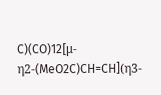C)(CO)12[μ-η2-(MeO2C)CH=CH](η3-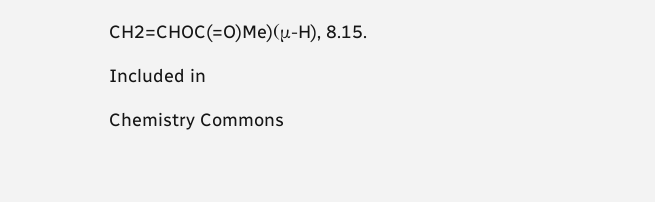CH2=CHOC(=O)Me)(μ-H), 8.15.

Included in

Chemistry Commons